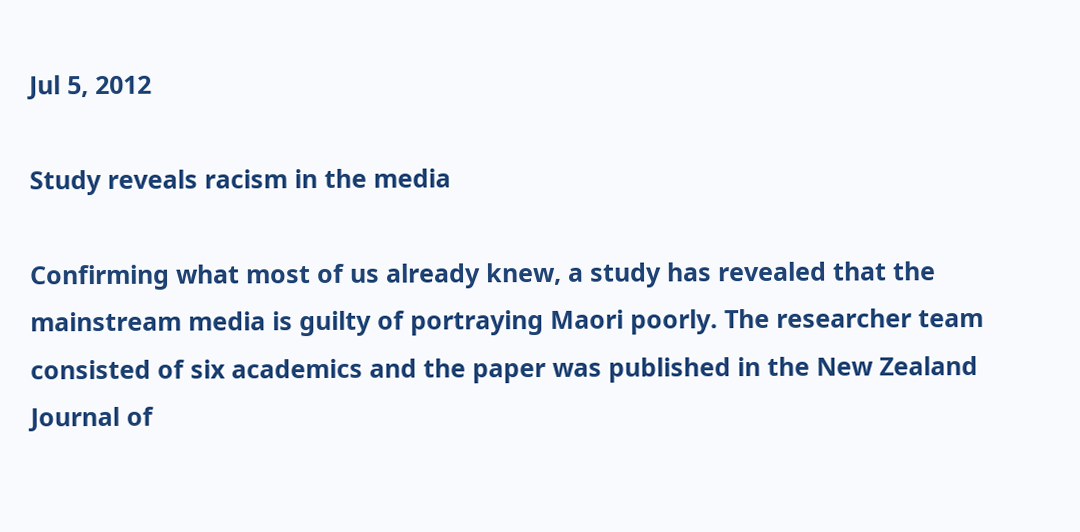Jul 5, 2012

Study reveals racism in the media

Confirming what most of us already knew, a study has revealed that the mainstream media is guilty of portraying Maori poorly. The researcher team consisted of six academics and the paper was published in the New Zealand Journal of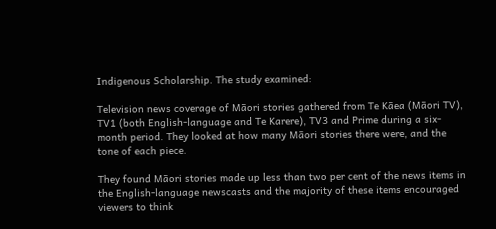Indigenous Scholarship. The study examined:

Television news coverage of Māori stories gathered from Te Kāea (Māori TV), TV1 (both English-language and Te Karere), TV3 and Prime during a six-month period. They looked at how many Māori stories there were, and the tone of each piece.

They found Māori stories made up less than two per cent of the news items in the English-language newscasts and the majority of these items encouraged viewers to think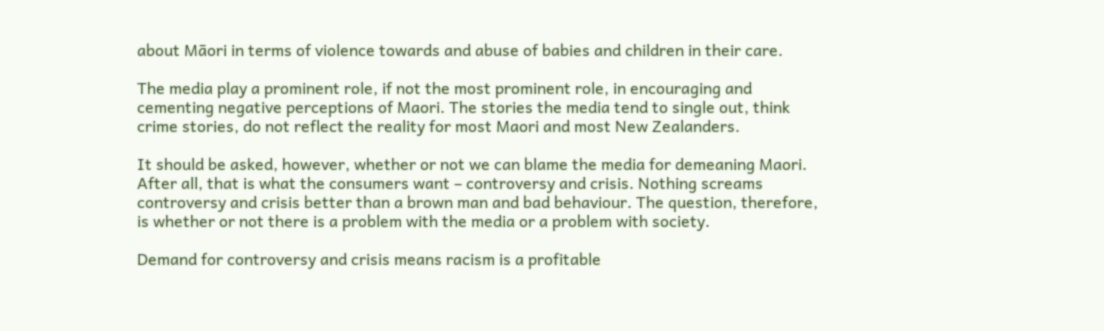about Māori in terms of violence towards and abuse of babies and children in their care.

The media play a prominent role, if not the most prominent role, in encouraging and cementing negative perceptions of Maori. The stories the media tend to single out, think crime stories, do not reflect the reality for most Maori and most New Zealanders.

It should be asked, however, whether or not we can blame the media for demeaning Maori. After all, that is what the consumers want – controversy and crisis. Nothing screams controversy and crisis better than a brown man and bad behaviour. The question, therefore, is whether or not there is a problem with the media or a problem with society.

Demand for controversy and crisis means racism is a profitable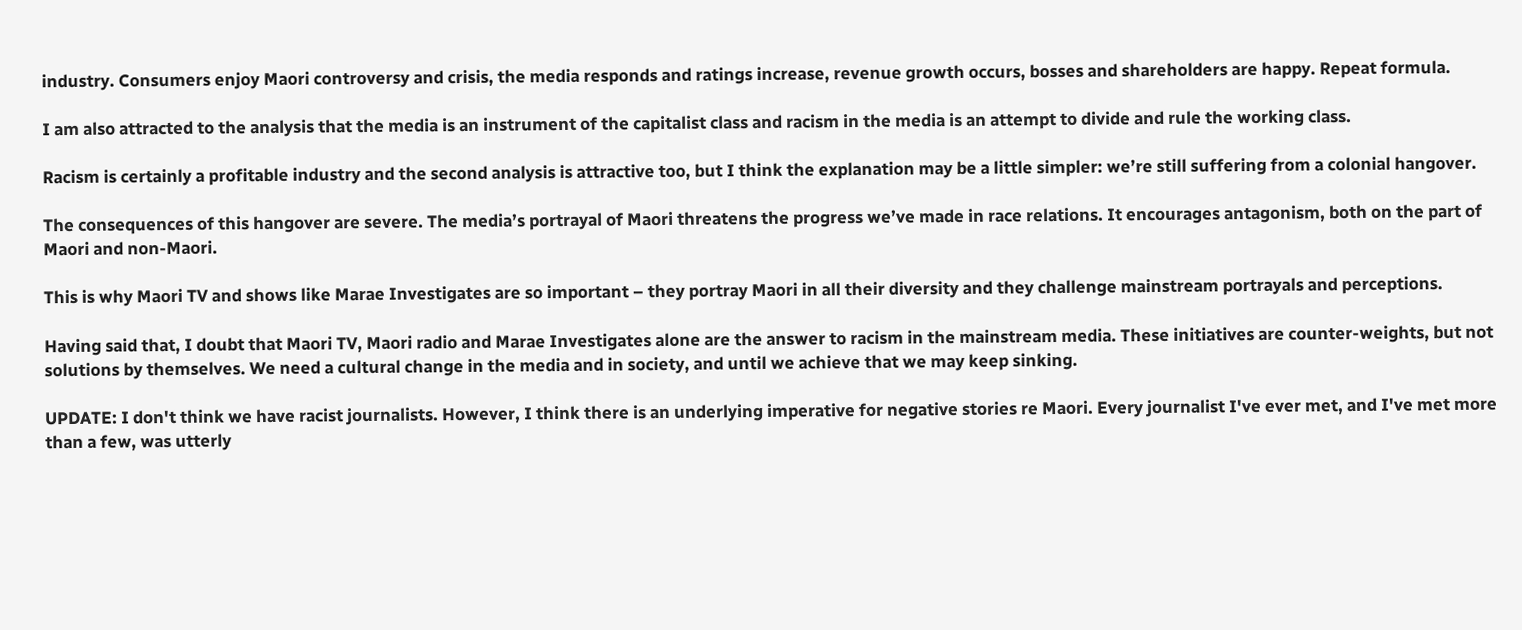industry. Consumers enjoy Maori controversy and crisis, the media responds and ratings increase, revenue growth occurs, bosses and shareholders are happy. Repeat formula.

I am also attracted to the analysis that the media is an instrument of the capitalist class and racism in the media is an attempt to divide and rule the working class.

Racism is certainly a profitable industry and the second analysis is attractive too, but I think the explanation may be a little simpler: we’re still suffering from a colonial hangover.

The consequences of this hangover are severe. The media’s portrayal of Maori threatens the progress we’ve made in race relations. It encourages antagonism, both on the part of Maori and non-Maori.

This is why Maori TV and shows like Marae Investigates are so important – they portray Maori in all their diversity and they challenge mainstream portrayals and perceptions.

Having said that, I doubt that Maori TV, Maori radio and Marae Investigates alone are the answer to racism in the mainstream media. These initiatives are counter-weights, but not solutions by themselves. We need a cultural change in the media and in society, and until we achieve that we may keep sinking.

UPDATE: I don't think we have racist journalists. However, I think there is an underlying imperative for negative stories re Maori. Every journalist I've ever met, and I've met more than a few, was utterly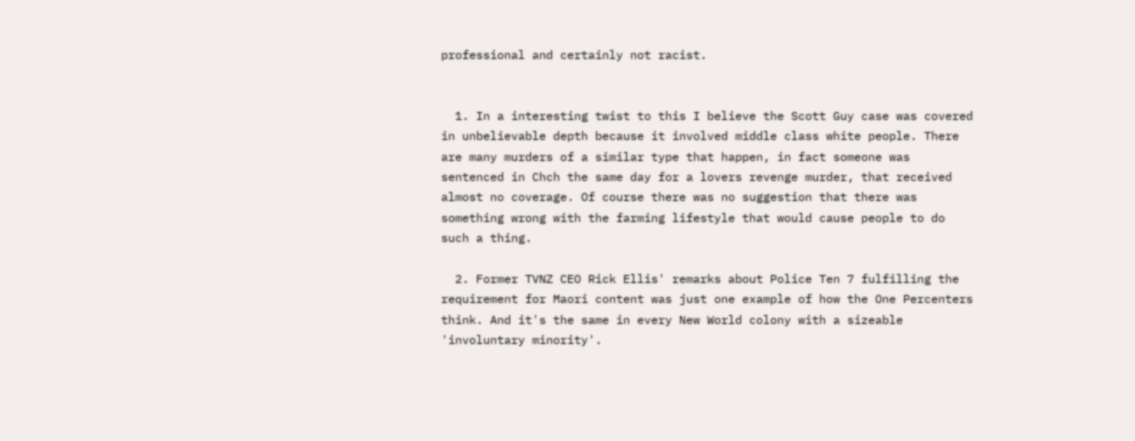professional and certainly not racist.


  1. In a interesting twist to this I believe the Scott Guy case was covered in unbelievable depth because it involved middle class white people. There are many murders of a similar type that happen, in fact someone was sentenced in Chch the same day for a lovers revenge murder, that received almost no coverage. Of course there was no suggestion that there was something wrong with the farming lifestyle that would cause people to do such a thing.

  2. Former TVNZ CEO Rick Ellis' remarks about Police Ten 7 fulfilling the requirement for Maori content was just one example of how the One Percenters think. And it's the same in every New World colony with a sizeable 'involuntary minority'.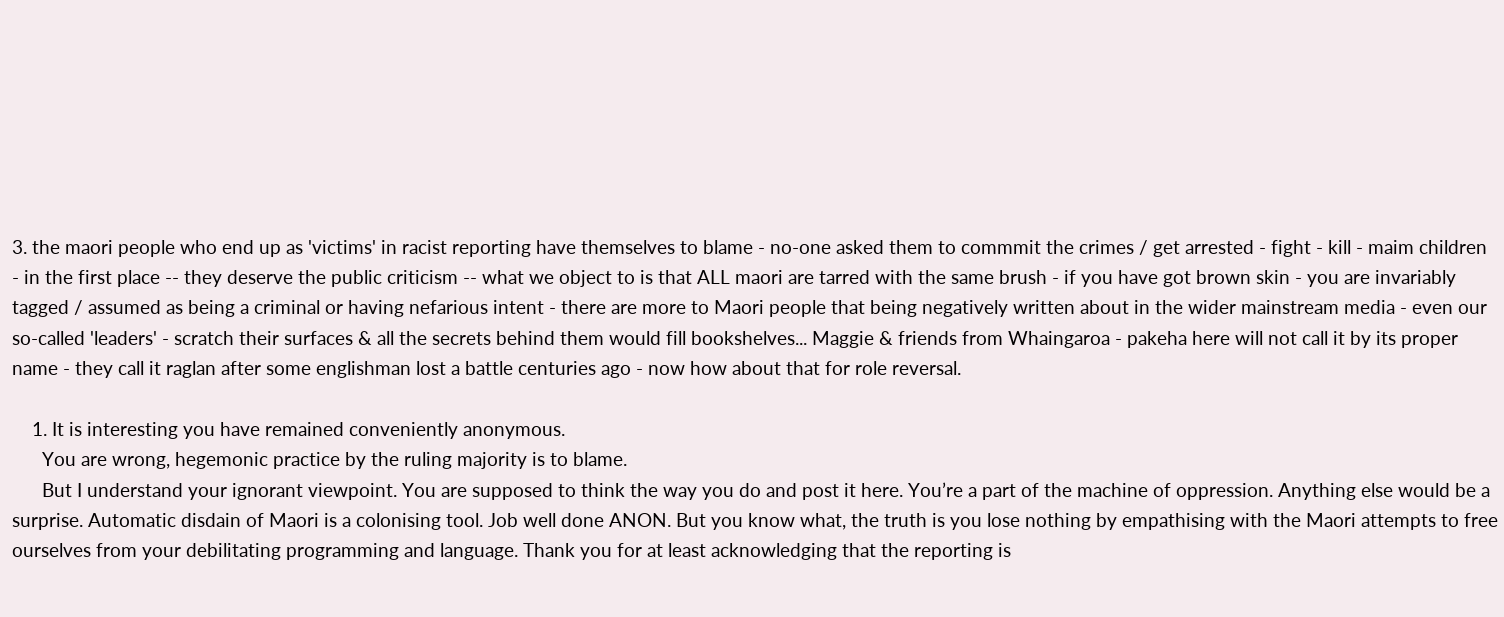3. the maori people who end up as 'victims' in racist reporting have themselves to blame - no-one asked them to commmit the crimes / get arrested - fight - kill - maim children - in the first place -- they deserve the public criticism -- what we object to is that ALL maori are tarred with the same brush - if you have got brown skin - you are invariably tagged / assumed as being a criminal or having nefarious intent - there are more to Maori people that being negatively written about in the wider mainstream media - even our so-called 'leaders' - scratch their surfaces & all the secrets behind them would fill bookshelves... Maggie & friends from Whaingaroa - pakeha here will not call it by its proper name - they call it raglan after some englishman lost a battle centuries ago - now how about that for role reversal.

    1. It is interesting you have remained conveniently anonymous.
      You are wrong, hegemonic practice by the ruling majority is to blame.
      But I understand your ignorant viewpoint. You are supposed to think the way you do and post it here. You’re a part of the machine of oppression. Anything else would be a surprise. Automatic disdain of Maori is a colonising tool. Job well done ANON. But you know what, the truth is you lose nothing by empathising with the Maori attempts to free ourselves from your debilitating programming and language. Thank you for at least acknowledging that the reporting is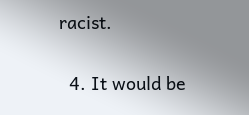racist.

  4. It would be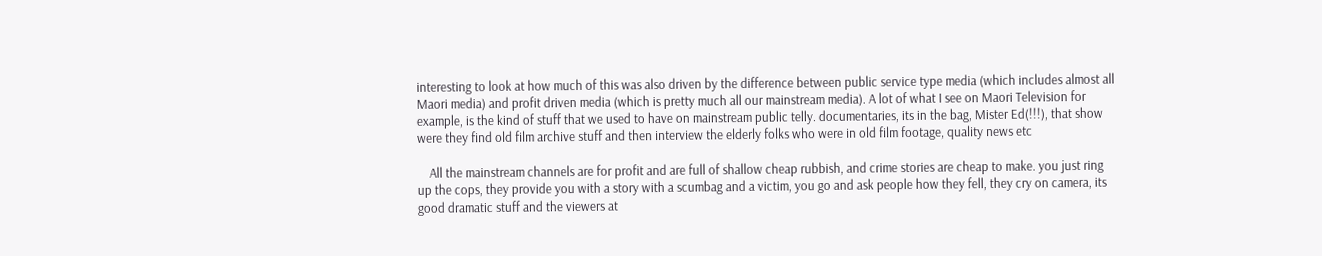interesting to look at how much of this was also driven by the difference between public service type media (which includes almost all Maori media) and profit driven media (which is pretty much all our mainstream media). A lot of what I see on Maori Television for example, is the kind of stuff that we used to have on mainstream public telly. documentaries, its in the bag, Mister Ed(!!!), that show were they find old film archive stuff and then interview the elderly folks who were in old film footage, quality news etc

    All the mainstream channels are for profit and are full of shallow cheap rubbish, and crime stories are cheap to make. you just ring up the cops, they provide you with a story with a scumbag and a victim, you go and ask people how they fell, they cry on camera, its good dramatic stuff and the viewers at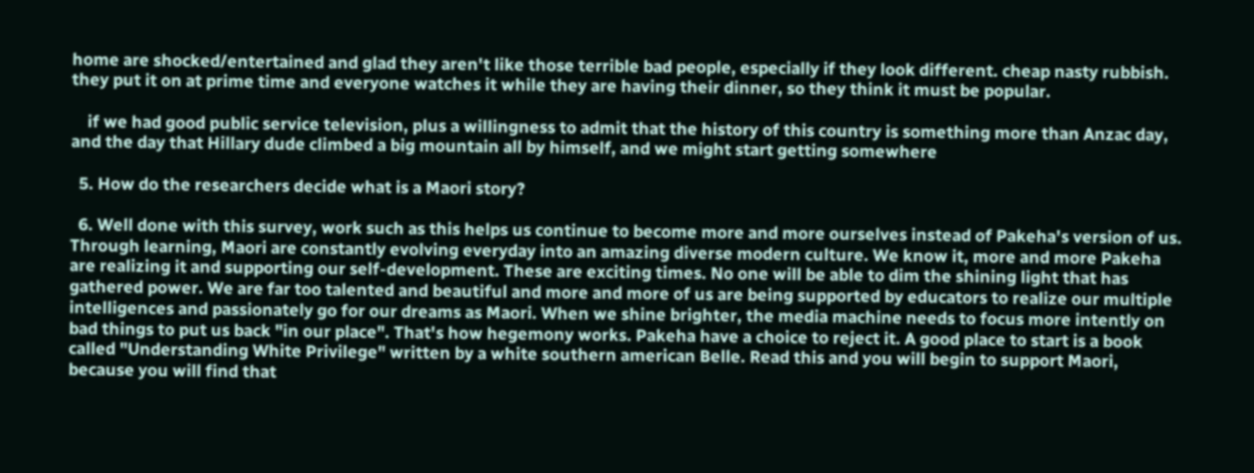home are shocked/entertained and glad they aren't like those terrible bad people, especially if they look different. cheap nasty rubbish. they put it on at prime time and everyone watches it while they are having their dinner, so they think it must be popular.

    if we had good public service television, plus a willingness to admit that the history of this country is something more than Anzac day, and the day that Hillary dude climbed a big mountain all by himself, and we might start getting somewhere

  5. How do the researchers decide what is a Maori story?

  6. Well done with this survey, work such as this helps us continue to become more and more ourselves instead of Pakeha's version of us. Through learning, Maori are constantly evolving everyday into an amazing diverse modern culture. We know it, more and more Pakeha are realizing it and supporting our self-development. These are exciting times. No one will be able to dim the shining light that has gathered power. We are far too talented and beautiful and more and more of us are being supported by educators to realize our multiple intelligences and passionately go for our dreams as Maori. When we shine brighter, the media machine needs to focus more intently on bad things to put us back "in our place". That's how hegemony works. Pakeha have a choice to reject it. A good place to start is a book called "Understanding White Privilege" written by a white southern american Belle. Read this and you will begin to support Maori, because you will find that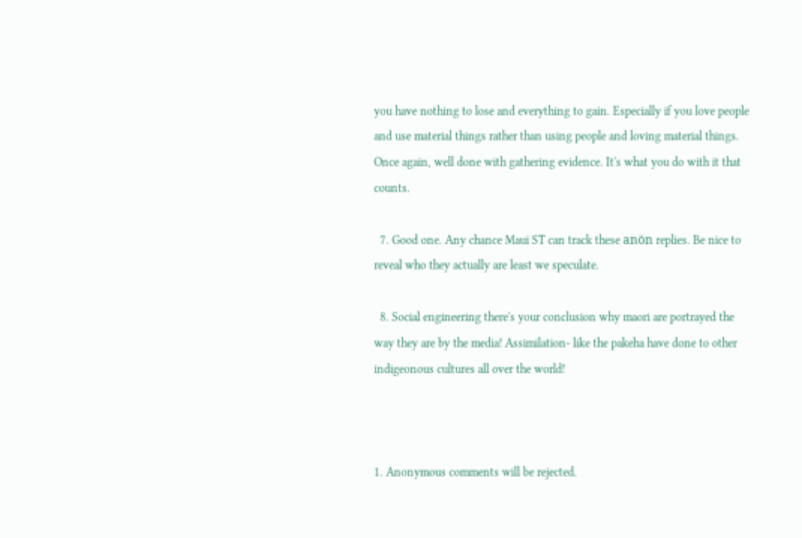you have nothing to lose and everything to gain. Especially if you love people and use material things rather than using people and loving material things. Once again, well done with gathering evidence. It's what you do with it that counts.

  7. Good one. Any chance Maui ST can track these anön replies. Be nice to reveal who they actually are least we speculate.

  8. Social engineering there's your conclusion why maori are portrayed the way they are by the media! Assimilation- like the pakeha have done to other indigeonous cultures all over the world!



1. Anonymous comments will be rejected.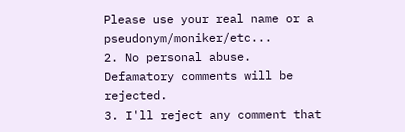Please use your real name or a pseudonym/moniker/etc...
2. No personal abuse. Defamatory comments will be rejected.
3. I'll reject any comment that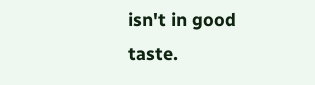isn't in good taste.